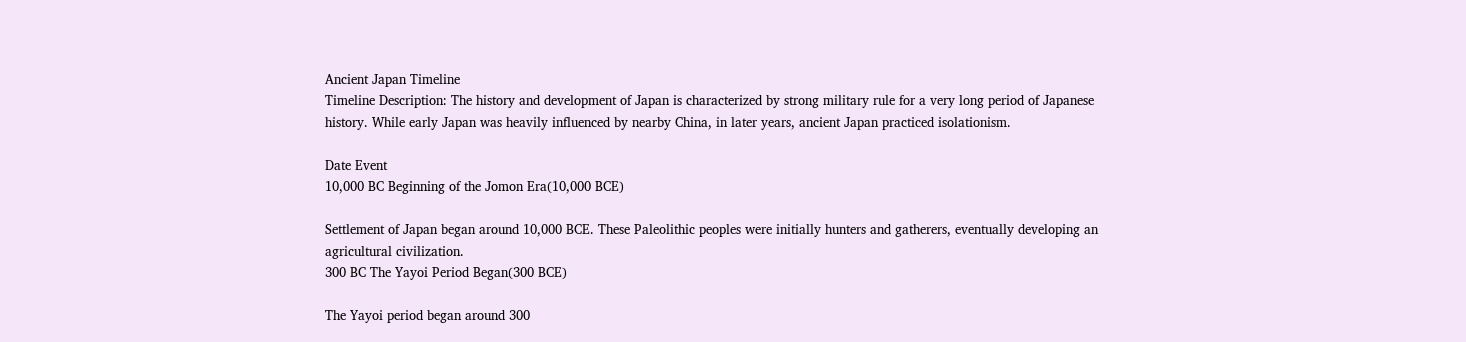Ancient Japan Timeline
Timeline Description: The history and development of Japan is characterized by strong military rule for a very long period of Japanese history. While early Japan was heavily influenced by nearby China, in later years, ancient Japan practiced isolationism.

Date Event
10,000 BC Beginning of the Jomon Era(10,000 BCE)

Settlement of Japan began around 10,000 BCE. These Paleolithic peoples were initially hunters and gatherers, eventually developing an agricultural civilization.
300 BC The Yayoi Period Began(300 BCE)

The Yayoi period began around 300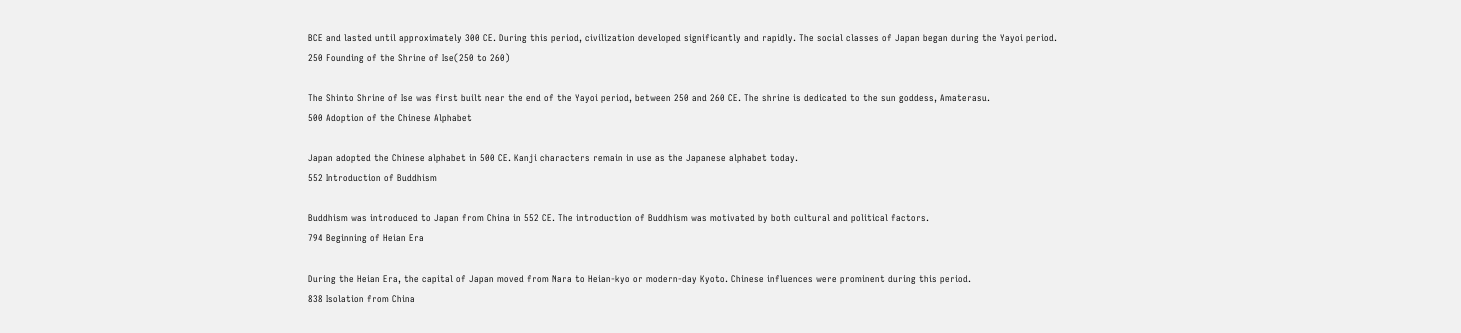BCE and lasted until approximately 300 CE. During this period, civilization developed significantly and rapidly. The social classes of Japan began during the Yayoi period.
250 Founding of the Shrine of Ise(250 to 260)

The Shinto Shrine of Ise was first built near the end of the Yayoi period, between 250 and 260 CE. The shrine is dedicated to the sun goddess, Amaterasu.
500 Adoption of the Chinese Alphabet

Japan adopted the Chinese alphabet in 500 CE. Kanji characters remain in use as the Japanese alphabet today.
552 Introduction of Buddhism

Buddhism was introduced to Japan from China in 552 CE. The introduction of Buddhism was motivated by both cultural and political factors.
794 Beginning of Heian Era

During the Heian Era, the capital of Japan moved from Nara to Heian-kyo or modern-day Kyoto. Chinese influences were prominent during this period.
838 Isolation from China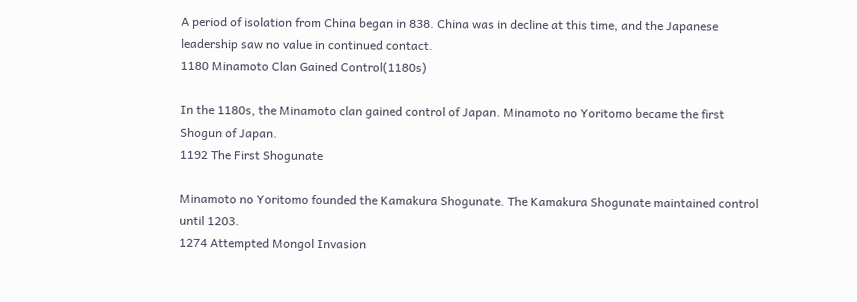A period of isolation from China began in 838. China was in decline at this time, and the Japanese leadership saw no value in continued contact.
1180 Minamoto Clan Gained Control(1180s)

In the 1180s, the Minamoto clan gained control of Japan. Minamoto no Yoritomo became the first Shogun of Japan.
1192 The First Shogunate

Minamoto no Yoritomo founded the Kamakura Shogunate. The Kamakura Shogunate maintained control until 1203.
1274 Attempted Mongol Invasion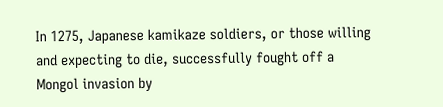In 1275, Japanese kamikaze soldiers, or those willing and expecting to die, successfully fought off a Mongol invasion by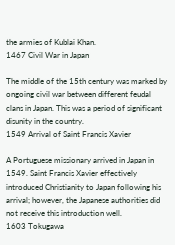the armies of Kublai Khan.
1467 Civil War in Japan

The middle of the 15th century was marked by ongoing civil war between different feudal clans in Japan. This was a period of significant disunity in the country.
1549 Arrival of Saint Francis Xavier

A Portuguese missionary arrived in Japan in 1549. Saint Francis Xavier effectively introduced Christianity to Japan following his arrival; however, the Japanese authorities did not receive this introduction well.
1603 Tokugawa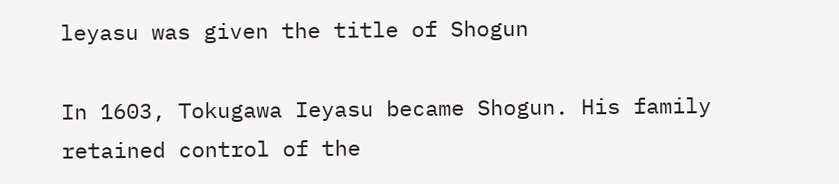leyasu was given the title of Shogun

In 1603, Tokugawa Ieyasu became Shogun. His family retained control of the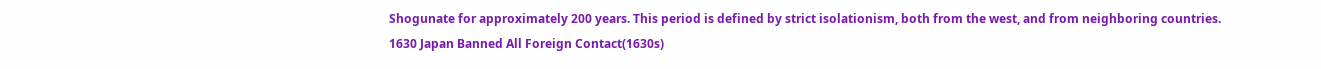Shogunate for approximately 200 years. This period is defined by strict isolationism, both from the west, and from neighboring countries.
1630 Japan Banned All Foreign Contact(1630s)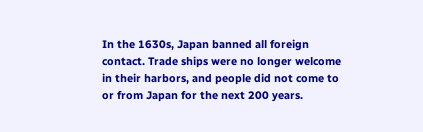In the 1630s, Japan banned all foreign contact. Trade ships were no longer welcome in their harbors, and people did not come to or from Japan for the next 200 years.